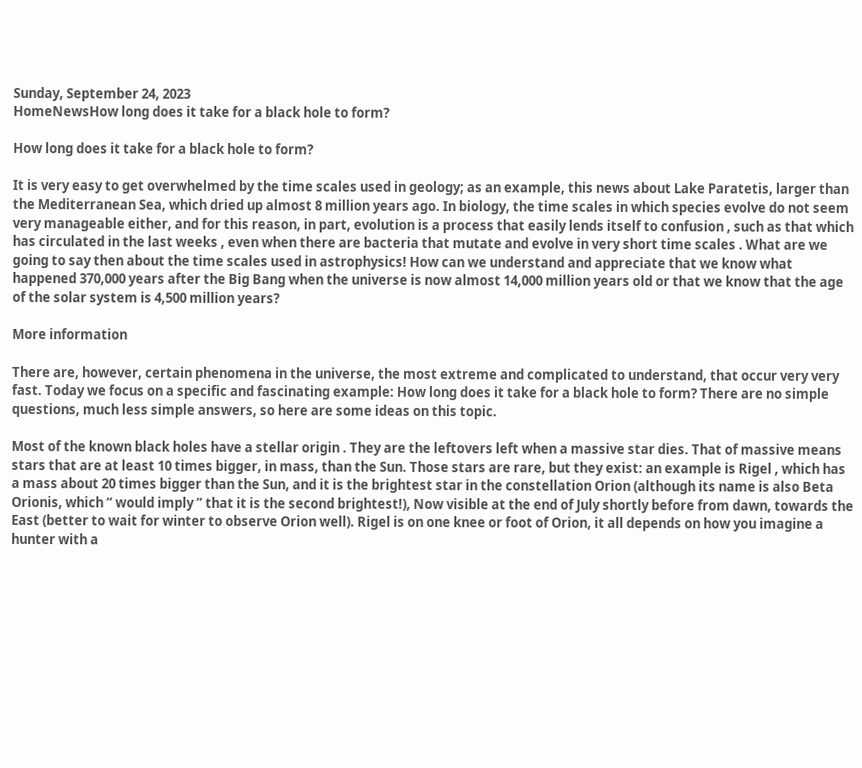Sunday, September 24, 2023
HomeNewsHow long does it take for a black hole to form?

How long does it take for a black hole to form?

It is very easy to get overwhelmed by the time scales used in geology; as an example, this news about Lake Paratetis, larger than the Mediterranean Sea, which dried up almost 8 million years ago. In biology, the time scales in which species evolve do not seem very manageable either, and for this reason, in part, evolution is a process that easily lends itself to confusion , such as that which has circulated in the last weeks , even when there are bacteria that mutate and evolve in very short time scales . What are we going to say then about the time scales used in astrophysics! How can we understand and appreciate that we know what happened 370,000 years after the Big Bang when the universe is now almost 14,000 million years old or that we know that the age of the solar system is 4,500 million years?

More information

There are, however, certain phenomena in the universe, the most extreme and complicated to understand, that occur very very fast. Today we focus on a specific and fascinating example: How long does it take for a black hole to form? There are no simple questions, much less simple answers, so here are some ideas on this topic.

Most of the known black holes have a stellar origin . They are the leftovers left when a massive star dies. That of massive means stars that are at least 10 times bigger, in mass, than the Sun. Those stars are rare, but they exist: an example is Rigel , which has a mass about 20 times bigger than the Sun, and it is the brightest star in the constellation Orion (although its name is also Beta Orionis, which “ would imply ” that it is the second brightest!), Now visible at the end of July shortly before from dawn, towards the East (better to wait for winter to observe Orion well). Rigel is on one knee or foot of Orion, it all depends on how you imagine a hunter with a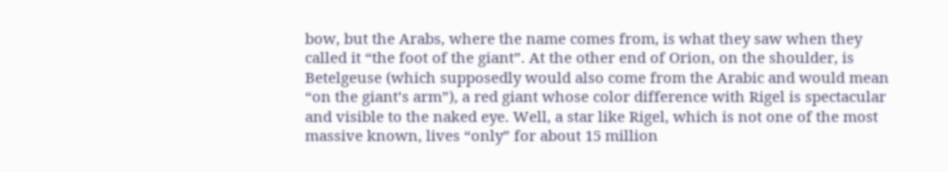bow, but the Arabs, where the name comes from, is what they saw when they called it “the foot of the giant”. At the other end of Orion, on the shoulder, is Betelgeuse (which supposedly would also come from the Arabic and would mean “on the giant’s arm”), a red giant whose color difference with Rigel is spectacular and visible to the naked eye. Well, a star like Rigel, which is not one of the most massive known, lives “only” for about 15 million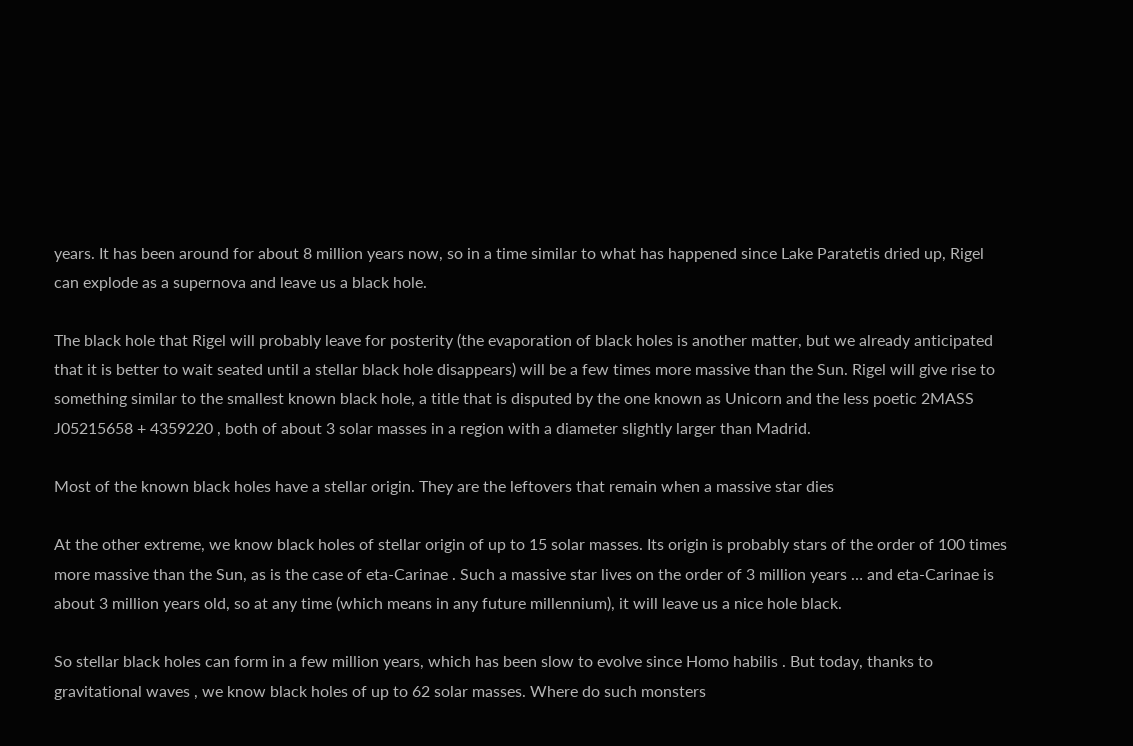years. It has been around for about 8 million years now, so in a time similar to what has happened since Lake Paratetis dried up, Rigel can explode as a supernova and leave us a black hole.

The black hole that Rigel will probably leave for posterity (the evaporation of black holes is another matter, but we already anticipated that it is better to wait seated until a stellar black hole disappears) will be a few times more massive than the Sun. Rigel will give rise to something similar to the smallest known black hole, a title that is disputed by the one known as Unicorn and the less poetic 2MASS J05215658 + 4359220 , both of about 3 solar masses in a region with a diameter slightly larger than Madrid.

Most of the known black holes have a stellar origin. They are the leftovers that remain when a massive star dies

At the other extreme, we know black holes of stellar origin of up to 15 solar masses. Its origin is probably stars of the order of 100 times more massive than the Sun, as is the case of eta-Carinae . Such a massive star lives on the order of 3 million years … and eta-Carinae is about 3 million years old, so at any time (which means in any future millennium), it will leave us a nice hole black.

So stellar black holes can form in a few million years, which has been slow to evolve since Homo habilis . But today, thanks to gravitational waves , we know black holes of up to 62 solar masses. Where do such monsters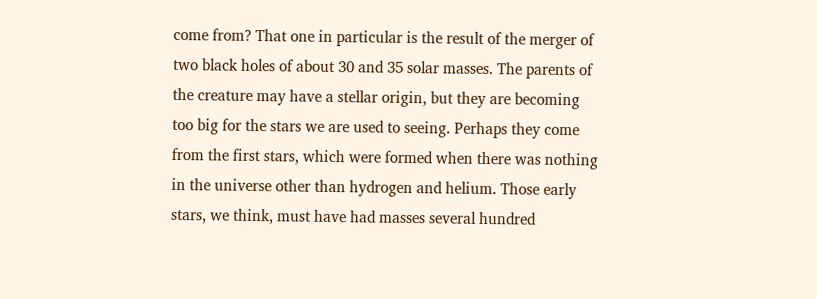come from? That one in particular is the result of the merger of two black holes of about 30 and 35 solar masses. The parents of the creature may have a stellar origin, but they are becoming too big for the stars we are used to seeing. Perhaps they come from the first stars, which were formed when there was nothing in the universe other than hydrogen and helium. Those early stars, we think, must have had masses several hundred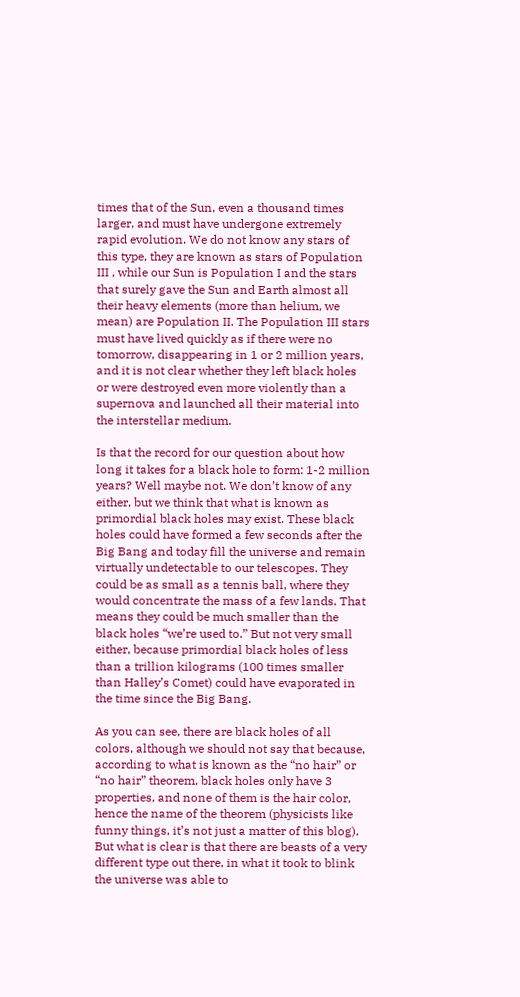times that of the Sun, even a thousand times larger, and must have undergone extremely rapid evolution. We do not know any stars of this type, they are known as stars of Population III , while our Sun is Population I and the stars that surely gave the Sun and Earth almost all their heavy elements (more than helium, we mean) are Population II. The Population III stars must have lived quickly as if there were no tomorrow, disappearing in 1 or 2 million years, and it is not clear whether they left black holes or were destroyed even more violently than a supernova and launched all their material into the interstellar medium.

Is that the record for our question about how long it takes for a black hole to form: 1-2 million years? Well maybe not. We don’t know of any either, but we think that what is known as primordial black holes may exist. These black holes could have formed a few seconds after the Big Bang and today fill the universe and remain virtually undetectable to our telescopes. They could be as small as a tennis ball, where they would concentrate the mass of a few lands. That means they could be much smaller than the black holes “we’re used to.” But not very small either, because primordial black holes of less than a trillion kilograms (100 times smaller than Halley’s Comet) could have evaporated in the time since the Big Bang.

As you can see, there are black holes of all colors, although we should not say that because, according to what is known as the “no hair” or “no hair” theorem, black holes only have 3 properties, and none of them is the hair color, hence the name of the theorem (physicists like funny things, it’s not just a matter of this blog). But what is clear is that there are beasts of a very different type out there, in what it took to blink the universe was able to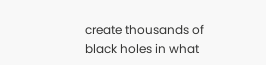create thousands of black holes in what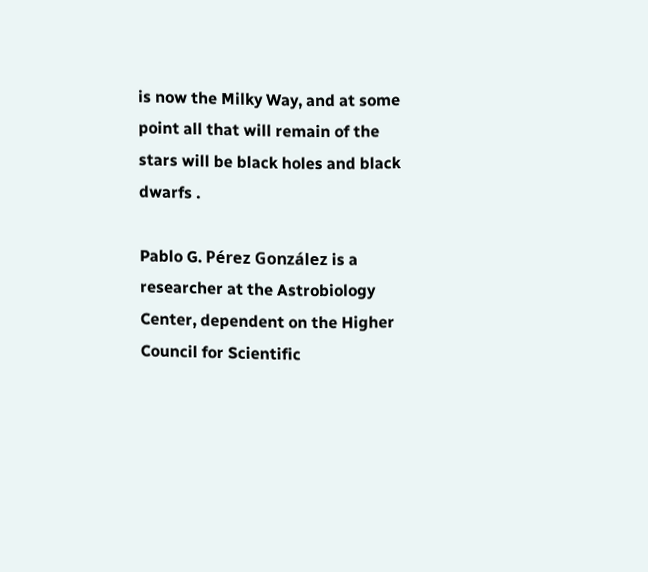is now the Milky Way, and at some point all that will remain of the stars will be black holes and black dwarfs .

Pablo G. Pérez González is a researcher at the Astrobiology Center, dependent on the Higher Council for Scientific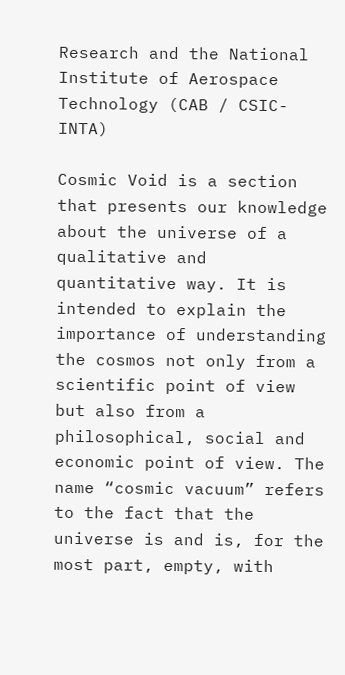Research and the National Institute of Aerospace Technology (CAB / CSIC-INTA)

Cosmic Void is a section that presents our knowledge about the universe of a qualitative and quantitative way. It is intended to explain the importance of understanding the cosmos not only from a scientific point of view but also from a philosophical, social and economic point of view. The name “cosmic vacuum” refers to the fact that the universe is and is, for the most part, empty, with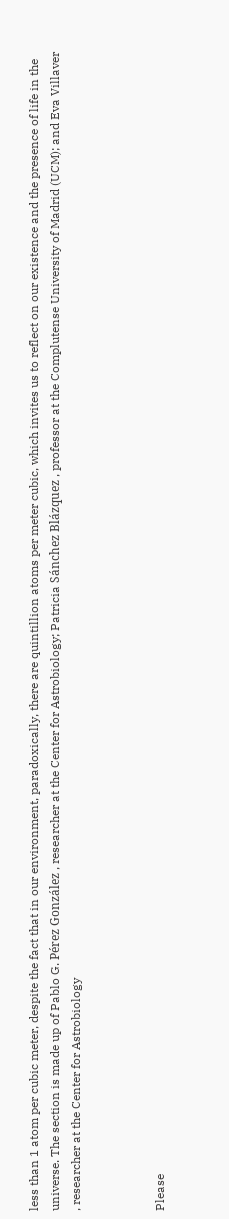less than 1 atom per cubic meter, despite the fact that in our environment, paradoxically, there are quintillion atoms per meter cubic, which invites us to reflect on our existence and the presence of life in the universe. The section is made up of Pablo G. Pérez González , researcher at the Center for Astrobiology; Patricia Sánchez Blázquez , professor at the Complutense University of Madrid (UCM); and Eva Villaver , researcher at the Center for Astrobiology



Please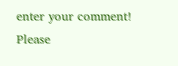enter your comment!
Please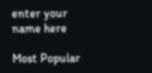enter your name here

Most Popular